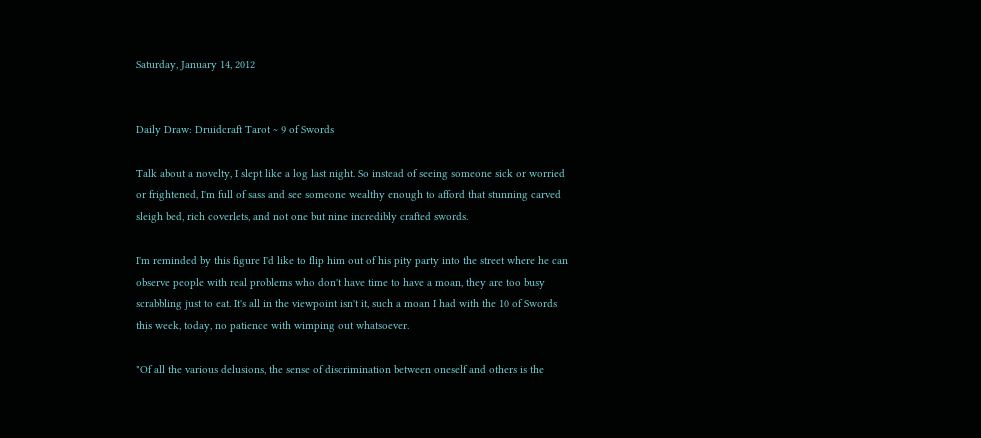Saturday, January 14, 2012


Daily Draw: Druidcraft Tarot ~ 9 of Swords

Talk about a novelty, I slept like a log last night. So instead of seeing someone sick or worried or frightened, I'm full of sass and see someone wealthy enough to afford that stunning carved sleigh bed, rich coverlets, and not one but nine incredibly crafted swords.

I'm reminded by this figure I'd like to flip him out of his pity party into the street where he can observe people with real problems who don't have time to have a moan, they are too busy scrabbling just to eat. It's all in the viewpoint isn't it, such a moan I had with the 10 of Swords this week, today, no patience with wimping out whatsoever.

"Of all the various delusions, the sense of discrimination between oneself and others is the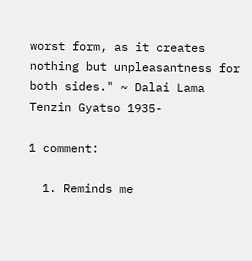worst form, as it creates nothing but unpleasantness for both sides." ~ Dalai Lama Tenzin Gyatso 1935-

1 comment:

  1. Reminds me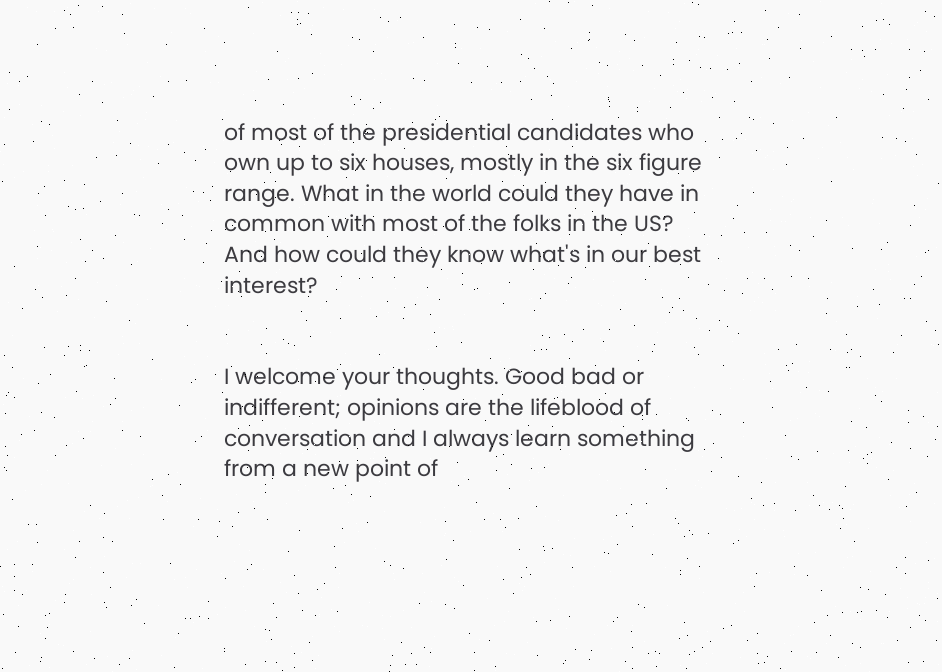of most of the presidential candidates who own up to six houses, mostly in the six figure range. What in the world could they have in common with most of the folks in the US? And how could they know what's in our best interest?


I welcome your thoughts. Good bad or indifferent; opinions are the lifeblood of conversation and I always learn something from a new point of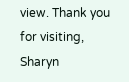view. Thank you for visiting, Sharyn